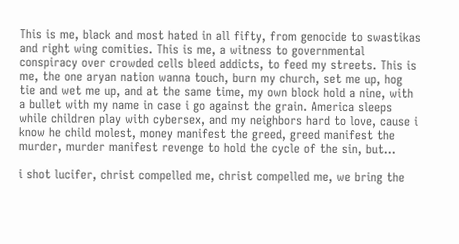This is me, black and most hated in all fifty, from genocide to swastikas and right wing comities. This is me, a witness to governmental conspiracy over crowded cells bleed addicts, to feed my streets. This is me, the one aryan nation wanna touch, burn my church, set me up, hog tie and wet me up, and at the same time, my own block hold a nine, with a bullet with my name in case i go against the grain. America sleeps while children play with cybersex, and my neighbors hard to love, cause i know he child molest, money manifest the greed, greed manifest the murder, murder manifest revenge to hold the cycle of the sin, but...

i shot lucifer, christ compelled me, christ compelled me, we bring the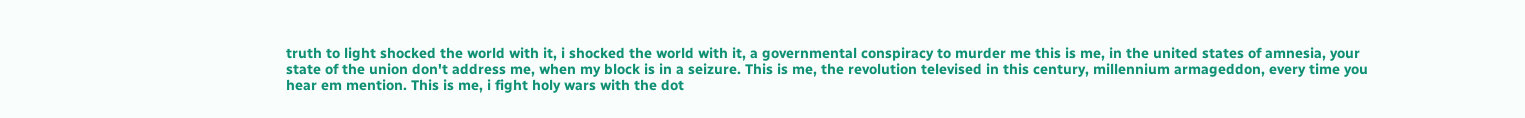truth to light shocked the world with it, i shocked the world with it, a governmental conspiracy to murder me this is me, in the united states of amnesia, your state of the union don't address me, when my block is in a seizure. This is me, the revolution televised in this century, millennium armageddon, every time you hear em mention. This is me, i fight holy wars with the dot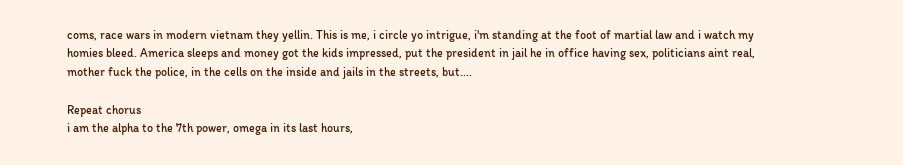coms, race wars in modern vietnam they yellin. This is me, i circle yo intrigue, i'm standing at the foot of martial law and i watch my homies bleed. America sleeps and money got the kids impressed, put the president in jail he in office having sex, politicians aint real, mother fuck the police, in the cells on the inside and jails in the streets, but....

Repeat chorus
i am the alpha to the 7th power, omega in its last hours,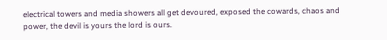electrical towers and media showers all get devoured, exposed the cowards, chaos and power, the devil is yours the lord is ours.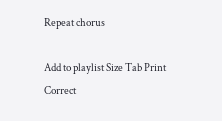Repeat chorus

Add to playlist Size Tab Print Correct